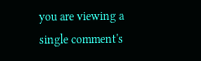you are viewing a single comment's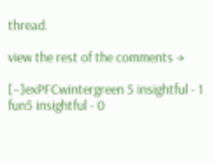thread.

view the rest of the comments →

[–]exPFCwintergreen 5 insightful - 1 fun5 insightful - 0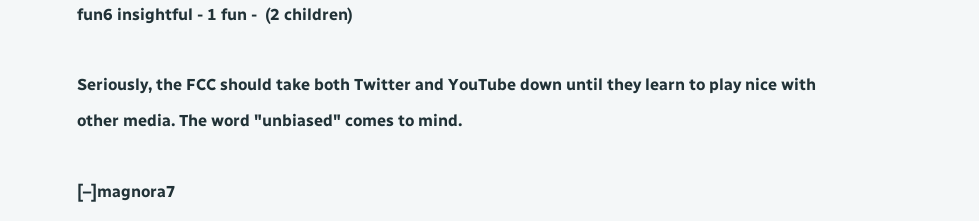fun6 insightful - 1 fun -  (2 children)

Seriously, the FCC should take both Twitter and YouTube down until they learn to play nice with other media. The word "unbiased" comes to mind.

[–]magnora7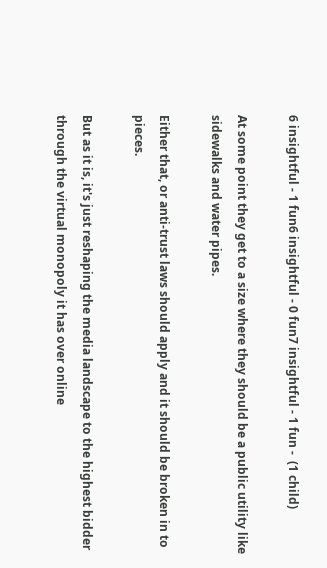6 insightful - 1 fun6 insightful - 0 fun7 insightful - 1 fun -  (1 child)

At some point they get to a size where they should be a public utility like sidewalks and water pipes.

Either that, or anti-trust laws should apply and it should be broken in to pieces.

But as it is, it's just reshaping the media landscape to the highest bidder through the virtual monopoly it has over online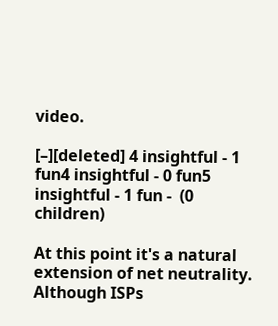video.

[–][deleted] 4 insightful - 1 fun4 insightful - 0 fun5 insightful - 1 fun -  (0 children)

At this point it's a natural extension of net neutrality. Although ISPs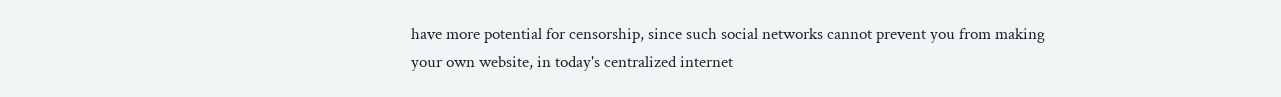have more potential for censorship, since such social networks cannot prevent you from making your own website, in today's centralized internet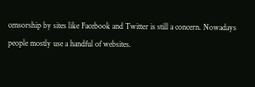censorship by sites like Facebook and Twitter is still a concern. Nowadays people mostly use a handful of websites.